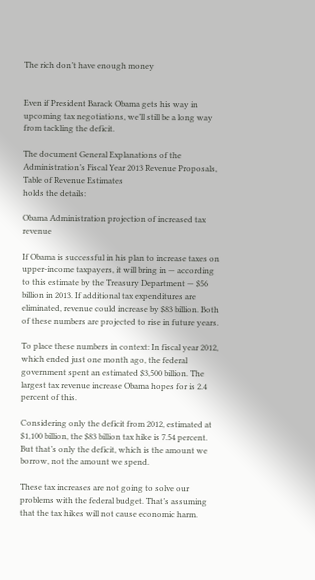The rich don’t have enough money


Even if President Barack Obama gets his way in upcoming tax negotiations, we’ll still be a long way from tackling the deficit.

The document General Explanations of the
Administration’s Fiscal Year 2013 Revenue Proposals, Table of Revenue Estimates
holds the details:

Obama Administration projection of increased tax revenue

If Obama is successful in his plan to increase taxes on upper-income taxpayers, it will bring in — according to this estimate by the Treasury Department — $56 billion in 2013. If additional tax expenditures are eliminated, revenue could increase by $83 billion. Both of these numbers are projected to rise in future years.

To place these numbers in context: In fiscal year 2012, which ended just one month ago, the federal government spent an estimated $3,500 billion. The largest tax revenue increase Obama hopes for is 2.4 percent of this.

Considering only the deficit from 2012, estimated at $1,100 billion, the $83 billion tax hike is 7.54 percent. But that’s only the deficit, which is the amount we borrow, not the amount we spend.

These tax increases are not going to solve our problems with the federal budget. That’s assuming that the tax hikes will not cause economic harm.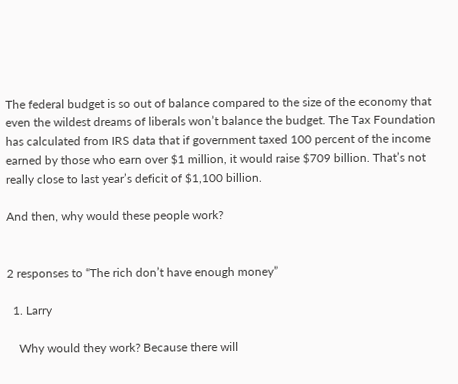The federal budget is so out of balance compared to the size of the economy that even the wildest dreams of liberals won’t balance the budget. The Tax Foundation has calculated from IRS data that if government taxed 100 percent of the income earned by those who earn over $1 million, it would raise $709 billion. That’s not really close to last year’s deficit of $1,100 billion.

And then, why would these people work?


2 responses to “The rich don’t have enough money”

  1. Larry

    Why would they work? Because there will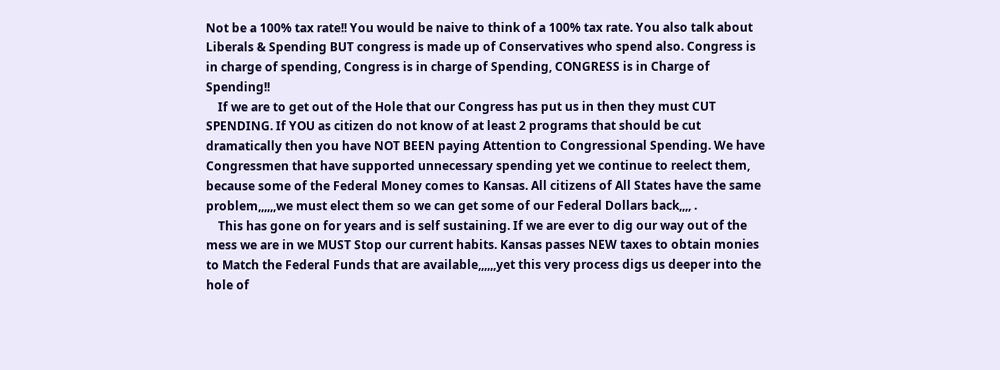Not be a 100% tax rate!! You would be naive to think of a 100% tax rate. You also talk about Liberals & Spending BUT congress is made up of Conservatives who spend also. Congress is in charge of spending, Congress is in charge of Spending, CONGRESS is in Charge of Spending!!
    If we are to get out of the Hole that our Congress has put us in then they must CUT SPENDING. If YOU as citizen do not know of at least 2 programs that should be cut dramatically then you have NOT BEEN paying Attention to Congressional Spending. We have Congressmen that have supported unnecessary spending yet we continue to reelect them, because some of the Federal Money comes to Kansas. All citizens of All States have the same problem,,,,,,we must elect them so we can get some of our Federal Dollars back,,,, .
    This has gone on for years and is self sustaining. If we are ever to dig our way out of the mess we are in we MUST Stop our current habits. Kansas passes NEW taxes to obtain monies to Match the Federal Funds that are available,,,,,,yet this very process digs us deeper into the hole of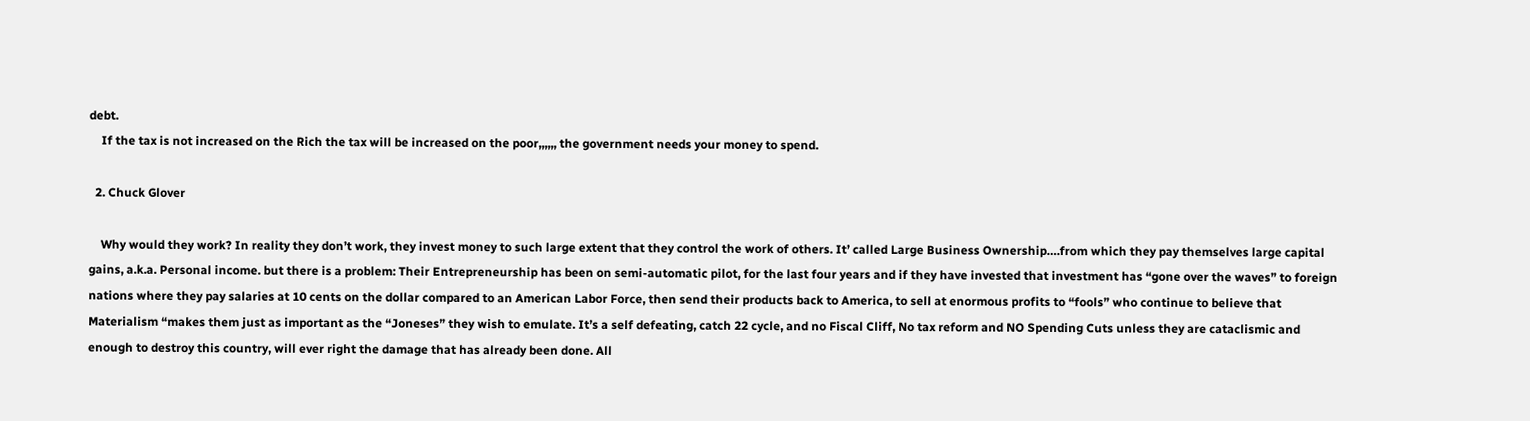debt.
    If the tax is not increased on the Rich the tax will be increased on the poor,,,,,, the government needs your money to spend.

  2. Chuck Glover

    Why would they work? In reality they don’t work, they invest money to such large extent that they control the work of others. It’ called Large Business Ownership….from which they pay themselves large capital gains, a.k.a. Personal income. but there is a problem: Their Entrepreneurship has been on semi-automatic pilot, for the last four years and if they have invested that investment has “gone over the waves” to foreign nations where they pay salaries at 10 cents on the dollar compared to an American Labor Force, then send their products back to America, to sell at enormous profits to “fools” who continue to believe that Materialism “makes them just as important as the “Joneses” they wish to emulate. It’s a self defeating, catch 22 cycle, and no Fiscal Cliff, No tax reform and NO Spending Cuts unless they are cataclismic and enough to destroy this country, will ever right the damage that has already been done. All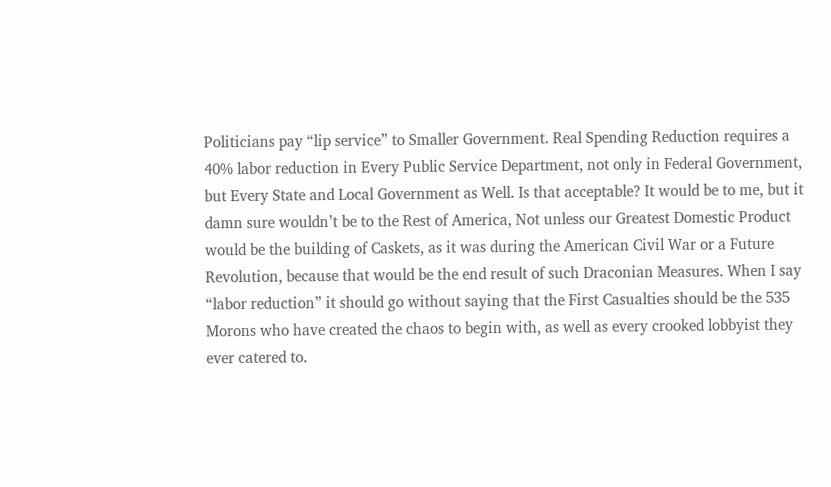Politicians pay “lip service” to Smaller Government. Real Spending Reduction requires a 40% labor reduction in Every Public Service Department, not only in Federal Government, but Every State and Local Government as Well. Is that acceptable? It would be to me, but it damn sure wouldn’t be to the Rest of America, Not unless our Greatest Domestic Product would be the building of Caskets, as it was during the American Civil War or a Future Revolution, because that would be the end result of such Draconian Measures. When I say “labor reduction” it should go without saying that the First Casualties should be the 535 Morons who have created the chaos to begin with, as well as every crooked lobbyist they ever catered to.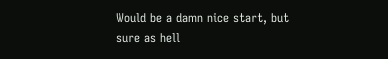Would be a damn nice start, but sure as hell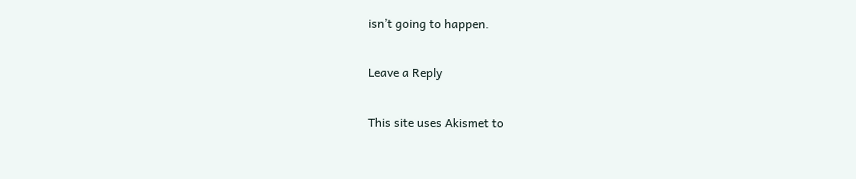isn’t going to happen.

Leave a Reply

This site uses Akismet to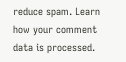reduce spam. Learn how your comment data is processed.